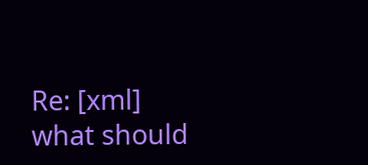Re: [xml] what should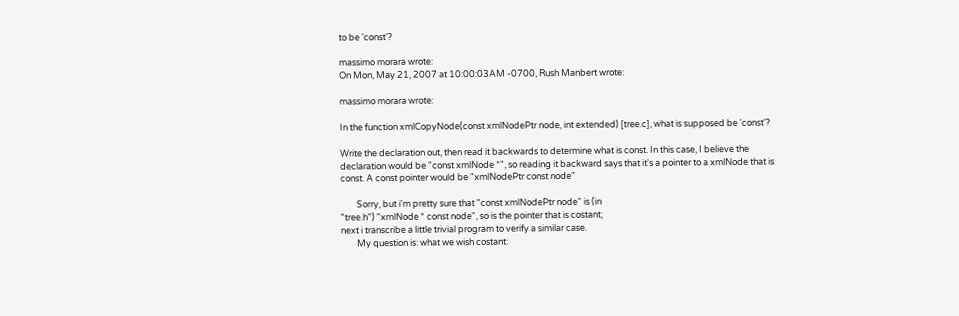to be 'const'?

massimo morara wrote:
On Mon, May 21, 2007 at 10:00:03AM -0700, Rush Manbert wrote:

massimo morara wrote:

In the function xmlCopyNode(const xmlNodePtr node, int extended) [tree.c], what is supposed be 'const'?

Write the declaration out, then read it backwards to determine what is const. In this case, I believe the declaration would be "const xmlNode *", so reading it backward says that it's a pointer to a xmlNode that is const. A const pointer would be "xmlNodePtr const node"

        Sorry, but i'm pretty sure that "const xmlNodePtr node" is (in
"tree.h") "xmlNode * const node", so is the pointer that is costant;
next i transcribe a little trivial program to verify a similar case.
        My question is: what we wish costant: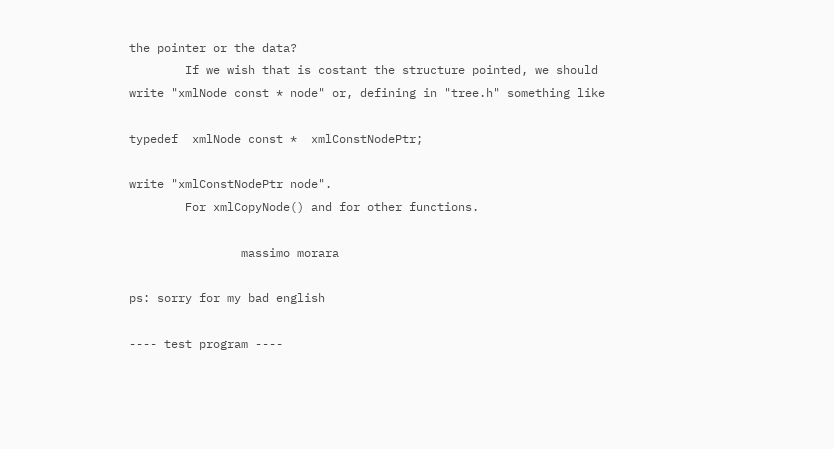the pointer or the data?
        If we wish that is costant the structure pointed, we should
write "xmlNode const * node" or, defining in "tree.h" something like

typedef  xmlNode const *  xmlConstNodePtr;

write "xmlConstNodePtr node".
        For xmlCopyNode() and for other functions.

                massimo morara

ps: sorry for my bad english

---- test program ----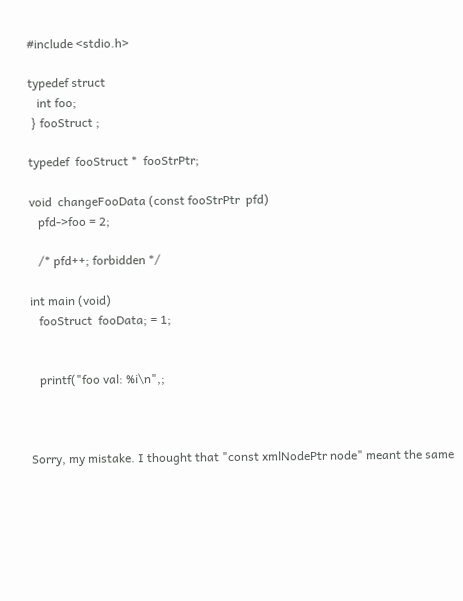#include <stdio.h>

typedef struct
   int foo;
 } fooStruct ;

typedef  fooStruct *  fooStrPtr;

void  changeFooData (const fooStrPtr  pfd)
   pfd->foo = 2;

   /* pfd++; forbidden */

int main (void)
   fooStruct  fooData; = 1;


   printf("foo val: %i\n",;



Sorry, my mistake. I thought that "const xmlNodePtr node" meant the same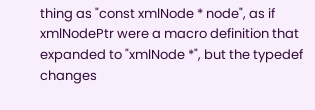thing as "const xmlNode * node", as if xmlNodePtr were a macro definition that expanded to "xmlNode *", but the typedef changes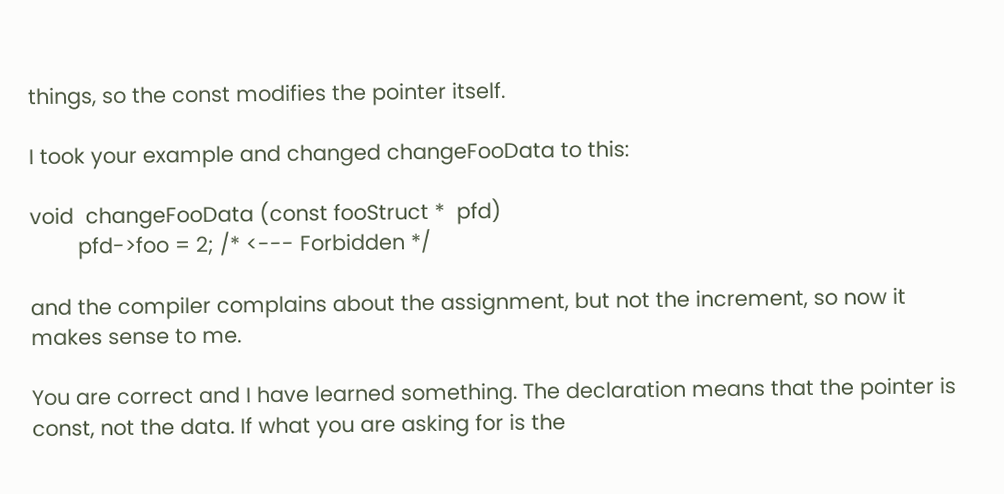things, so the const modifies the pointer itself.

I took your example and changed changeFooData to this:

void  changeFooData (const fooStruct *  pfd)
        pfd->foo = 2; /* <--- Forbidden */

and the compiler complains about the assignment, but not the increment, so now it makes sense to me.

You are correct and I have learned something. The declaration means that the pointer is const, not the data. If what you are asking for is the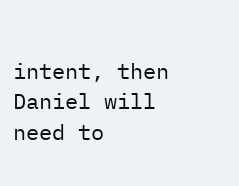intent, then Daniel will need to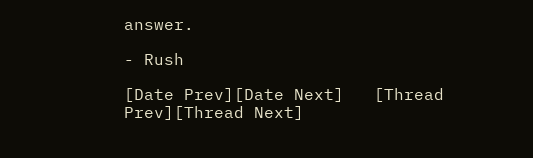answer.

- Rush

[Date Prev][Date Next]   [Thread Prev][Thread Next]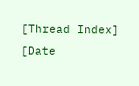[Thread Index] [Date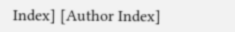Index] [Author Index]